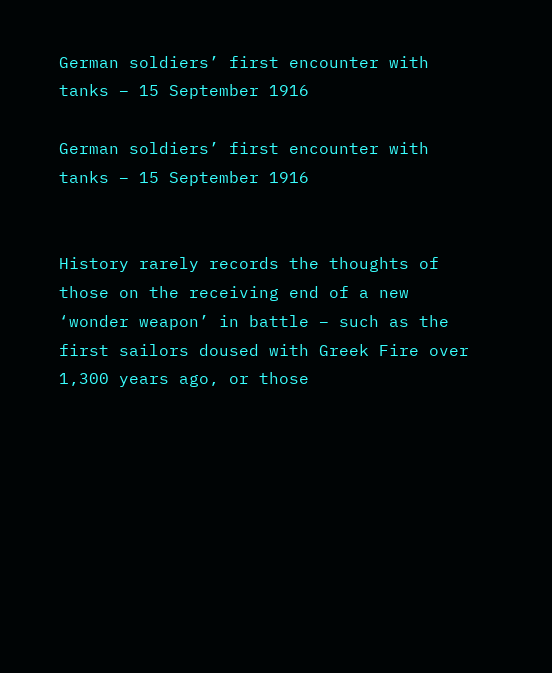German soldiers’ first encounter with tanks – 15 September 1916

German soldiers’ first encounter with tanks – 15 September 1916


History rarely records the thoughts of those on the receiving end of a new ‘wonder weapon’ in battle – such as the first sailors doused with Greek Fire over 1,300 years ago, or those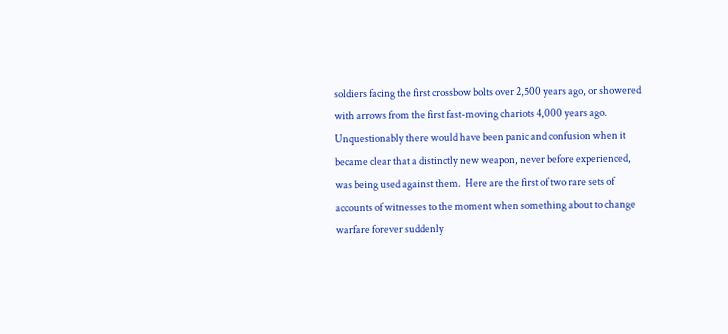soldiers facing the first crossbow bolts over 2,500 years ago, or showered with arrows from the first fast-moving chariots 4,000 years ago.  Unquestionably there would have been panic and confusion when it became clear that a distinctly new weapon, never before experienced, was being used against them.  Here are the first of two rare sets of accounts of witnesses to the moment when something about to change warfare forever suddenly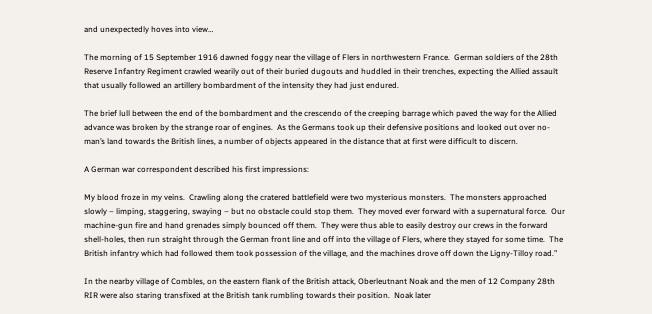and unexpectedly hoves into view…

The morning of 15 September 1916 dawned foggy near the village of Flers in northwestern France.  German soldiers of the 28th Reserve Infantry Regiment crawled wearily out of their buried dugouts and huddled in their trenches, expecting the Allied assault that usually followed an artillery bombardment of the intensity they had just endured.

The brief lull between the end of the bombardment and the crescendo of the creeping barrage which paved the way for the Allied advance was broken by the strange roar of engines.  As the Germans took up their defensive positions and looked out over no-man’s land towards the British lines, a number of objects appeared in the distance that at first were difficult to discern.

A German war correspondent described his first impressions:

My blood froze in my veins.  Crawling along the cratered battlefield were two mysterious monsters.  The monsters approached slowly – limping, staggering, swaying – but no obstacle could stop them.  They moved ever forward with a supernatural force.  Our machine-gun fire and hand grenades simply bounced off them.  They were thus able to easily destroy our crews in the forward shell-holes, then run straight through the German front line and off into the village of Flers, where they stayed for some time.  The British infantry which had followed them took possession of the village, and the machines drove off down the Ligny-Tilloy road.”

In the nearby village of Combles, on the eastern flank of the British attack, Oberleutnant Noak and the men of 12 Company 28th RIR were also staring transfixed at the British tank rumbling towards their position.  Noak later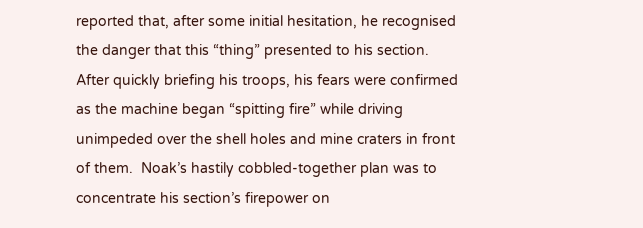reported that, after some initial hesitation, he recognised the danger that this “thing” presented to his section.  After quickly briefing his troops, his fears were confirmed as the machine began “spitting fire” while driving unimpeded over the shell holes and mine craters in front of them.  Noak’s hastily cobbled-together plan was to concentrate his section’s firepower on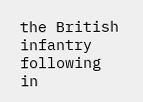the British infantry following in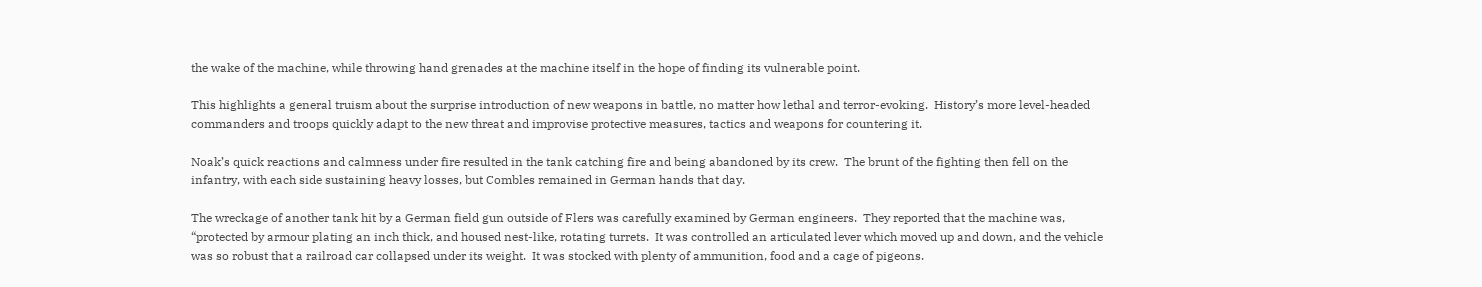the wake of the machine, while throwing hand grenades at the machine itself in the hope of finding its vulnerable point.

This highlights a general truism about the surprise introduction of new weapons in battle, no matter how lethal and terror-evoking.  History’s more level-headed commanders and troops quickly adapt to the new threat and improvise protective measures, tactics and weapons for countering it.

Noak’s quick reactions and calmness under fire resulted in the tank catching fire and being abandoned by its crew.  The brunt of the fighting then fell on the infantry, with each side sustaining heavy losses, but Combles remained in German hands that day.

The wreckage of another tank hit by a German field gun outside of Flers was carefully examined by German engineers.  They reported that the machine was, “protected by armour plating an inch thick, and housed nest-like, rotating turrets.  It was controlled an articulated lever which moved up and down, and the vehicle was so robust that a railroad car collapsed under its weight.  It was stocked with plenty of ammunition, food and a cage of pigeons.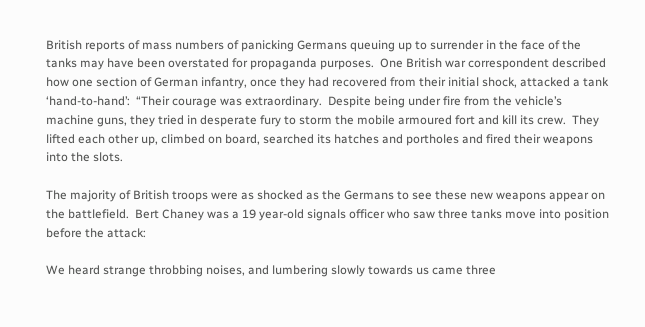British reports of mass numbers of panicking Germans queuing up to surrender in the face of the tanks may have been overstated for propaganda purposes.  One British war correspondent described how one section of German infantry, once they had recovered from their initial shock, attacked a tank ‘hand-to-hand’:  “Their courage was extraordinary.  Despite being under fire from the vehicle’s machine guns, they tried in desperate fury to storm the mobile armoured fort and kill its crew.  They lifted each other up, climbed on board, searched its hatches and portholes and fired their weapons into the slots.

The majority of British troops were as shocked as the Germans to see these new weapons appear on the battlefield.  Bert Chaney was a 19 year-old signals officer who saw three tanks move into position before the attack:

We heard strange throbbing noises, and lumbering slowly towards us came three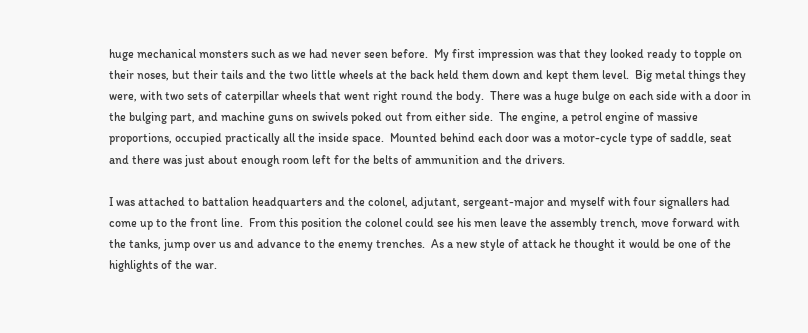huge mechanical monsters such as we had never seen before.  My first impression was that they looked ready to topple on their noses, but their tails and the two little wheels at the back held them down and kept them level.  Big metal things they were, with two sets of caterpillar wheels that went right round the body.  There was a huge bulge on each side with a door in the bulging part, and machine guns on swivels poked out from either side.  The engine, a petrol engine of massive proportions, occupied practically all the inside space.  Mounted behind each door was a motor-cycle type of saddle, seat and there was just about enough room left for the belts of ammunition and the drivers.

I was attached to battalion headquarters and the colonel, adjutant, sergeant-major and myself with four signallers had come up to the front line.  From this position the colonel could see his men leave the assembly trench, move forward with the tanks, jump over us and advance to the enemy trenches.  As a new style of attack he thought it would be one of the highlights of the war.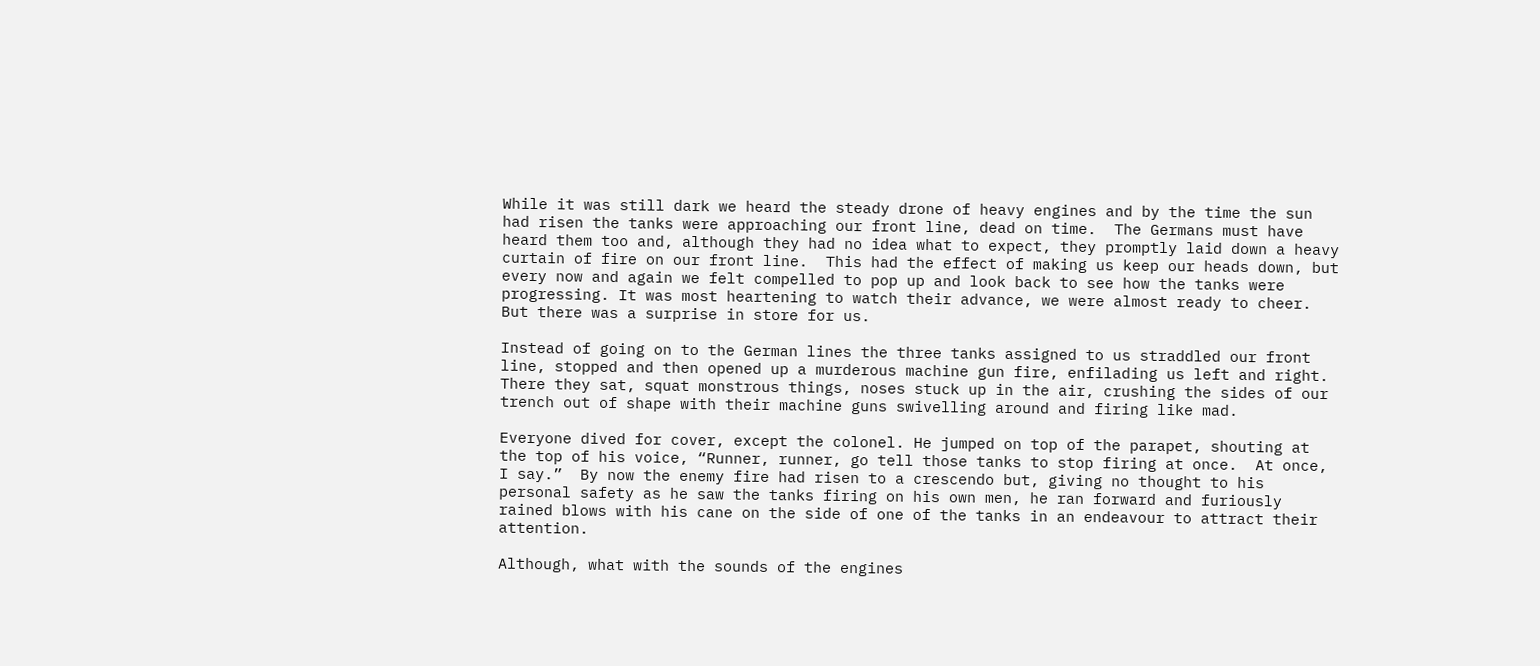While it was still dark we heard the steady drone of heavy engines and by the time the sun had risen the tanks were approaching our front line, dead on time.  The Germans must have heard them too and, although they had no idea what to expect, they promptly laid down a heavy curtain of fire on our front line.  This had the effect of making us keep our heads down, but every now and again we felt compelled to pop up and look back to see how the tanks were progressing. It was most heartening to watch their advance, we were almost ready to cheer. But there was a surprise in store for us.

Instead of going on to the German lines the three tanks assigned to us straddled our front line, stopped and then opened up a murderous machine gun fire, enfilading us left and right.  There they sat, squat monstrous things, noses stuck up in the air, crushing the sides of our trench out of shape with their machine guns swivelling around and firing like mad.

Everyone dived for cover, except the colonel. He jumped on top of the parapet, shouting at the top of his voice, “Runner, runner, go tell those tanks to stop firing at once.  At once, I say.”  By now the enemy fire had risen to a crescendo but, giving no thought to his personal safety as he saw the tanks firing on his own men, he ran forward and furiously rained blows with his cane on the side of one of the tanks in an endeavour to attract their attention.

Although, what with the sounds of the engines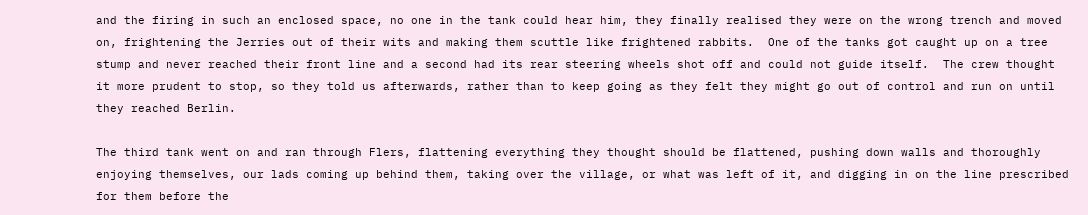and the firing in such an enclosed space, no one in the tank could hear him, they finally realised they were on the wrong trench and moved on, frightening the Jerries out of their wits and making them scuttle like frightened rabbits.  One of the tanks got caught up on a tree stump and never reached their front line and a second had its rear steering wheels shot off and could not guide itself.  The crew thought it more prudent to stop, so they told us afterwards, rather than to keep going as they felt they might go out of control and run on until they reached Berlin.

The third tank went on and ran through Flers, flattening everything they thought should be flattened, pushing down walls and thoroughly enjoying themselves, our lads coming up behind them, taking over the village, or what was left of it, and digging in on the line prescribed for them before the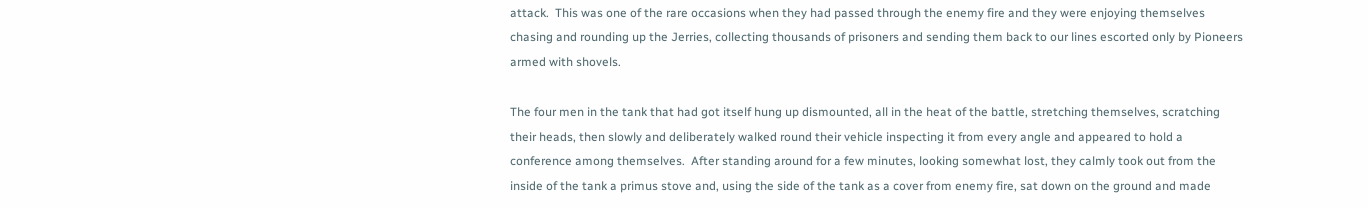attack.  This was one of the rare occasions when they had passed through the enemy fire and they were enjoying themselves chasing and rounding up the Jerries, collecting thousands of prisoners and sending them back to our lines escorted only by Pioneers armed with shovels.

The four men in the tank that had got itself hung up dismounted, all in the heat of the battle, stretching themselves, scratching their heads, then slowly and deliberately walked round their vehicle inspecting it from every angle and appeared to hold a conference among themselves.  After standing around for a few minutes, looking somewhat lost, they calmly took out from the inside of the tank a primus stove and, using the side of the tank as a cover from enemy fire, sat down on the ground and made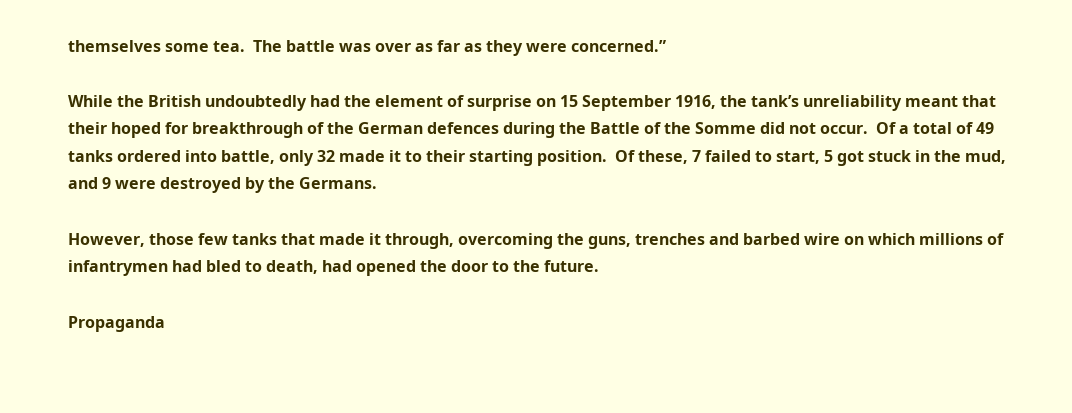themselves some tea.  The battle was over as far as they were concerned.”

While the British undoubtedly had the element of surprise on 15 September 1916, the tank’s unreliability meant that their hoped for breakthrough of the German defences during the Battle of the Somme did not occur.  Of a total of 49 tanks ordered into battle, only 32 made it to their starting position.  Of these, 7 failed to start, 5 got stuck in the mud, and 9 were destroyed by the Germans.

However, those few tanks that made it through, overcoming the guns, trenches and barbed wire on which millions of infantrymen had bled to death, had opened the door to the future.

Propaganda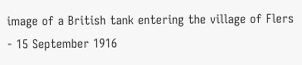image of a British tank entering the village of Flers - 15 September 1916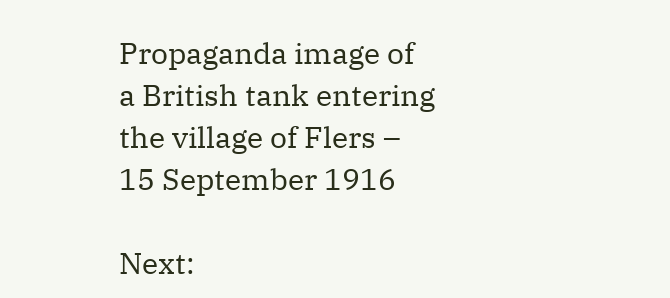Propaganda image of a British tank entering the village of Flers – 15 September 1916

Next: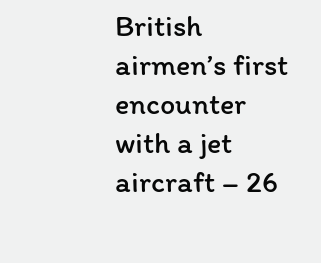British airmen’s first encounter with a jet aircraft – 26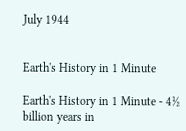July 1944


Earth's History in 1 Minute

Earth's History in 1 Minute - 4½ billion years in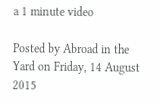a 1 minute video

Posted by Abroad in the Yard on Friday, 14 August 2015